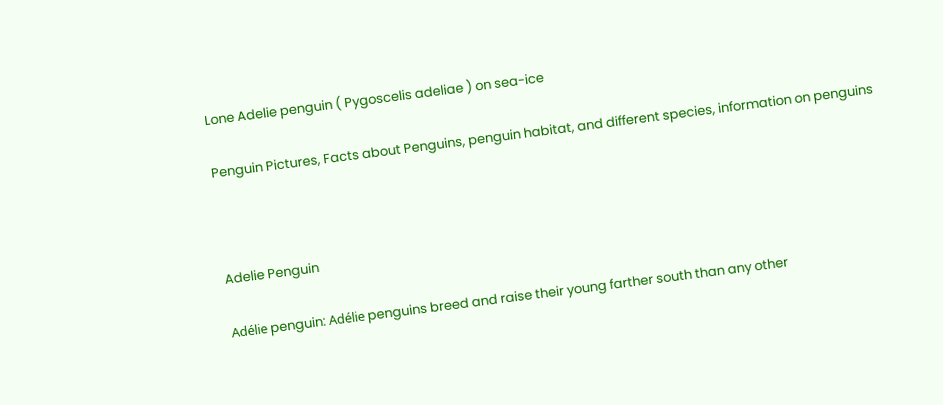Lone Adelie penguin ( Pygoscelis adeliae ) on sea-ice

Penguin Pictures, Facts about Penguins, penguin habitat, and different species, information on penguins



Adelie Penguin

Adélie penguin: Adélie penguins breed and raise their young farther south than any other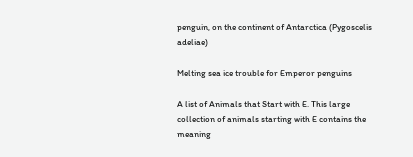penguin, on the continent of Antarctica (Pygoscelis adeliae)

Melting sea ice trouble for Emperor penguins

A list of Animals that Start with E. This large collection of animals starting with E contains the meaning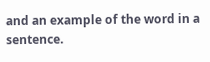and an example of the word in a sentence.